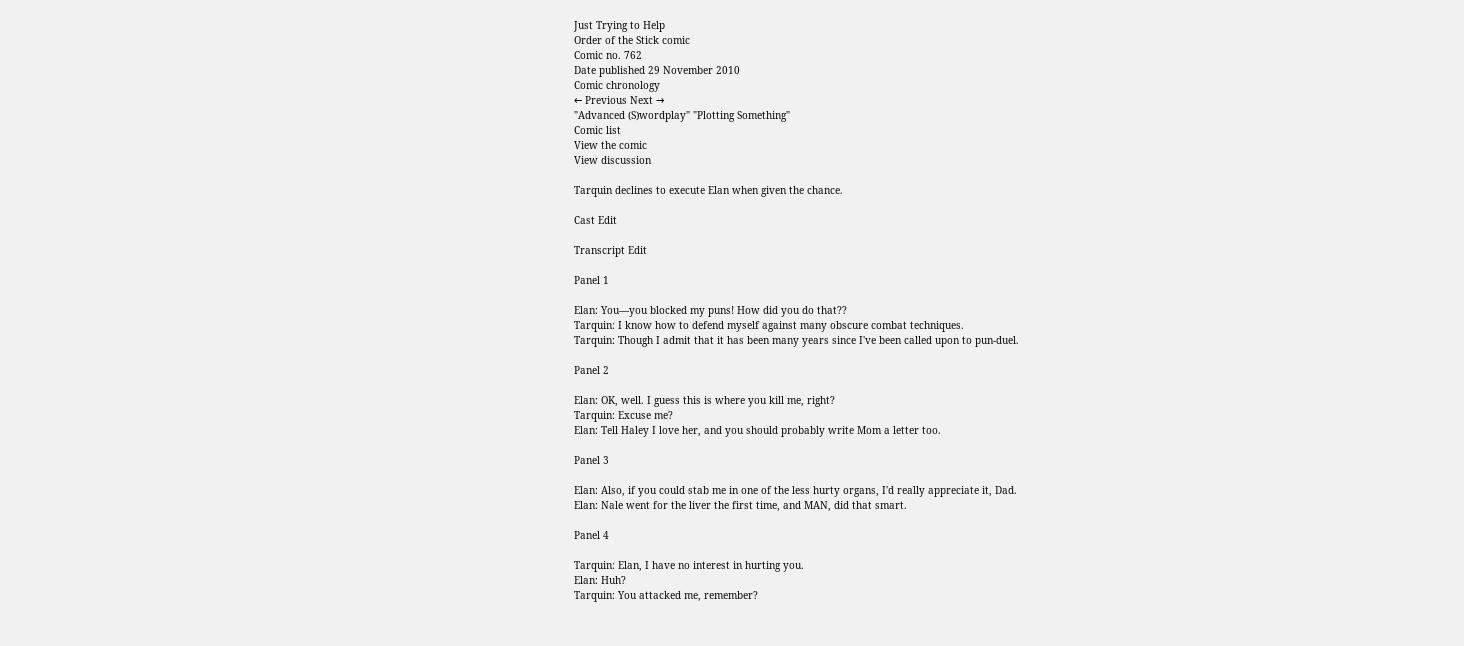Just Trying to Help
Order of the Stick comic
Comic no. 762
Date published 29 November 2010
Comic chronology
← Previous Next →
"Advanced (S)wordplay" "Plotting Something"
Comic list
View the comic
View discussion

Tarquin declines to execute Elan when given the chance.

Cast Edit

Transcript Edit

Panel 1

Elan: You—you blocked my puns! How did you do that??
Tarquin: I know how to defend myself against many obscure combat techniques.
Tarquin: Though I admit that it has been many years since I've been called upon to pun-duel.

Panel 2

Elan: OK, well. I guess this is where you kill me, right?
Tarquin: Excuse me?
Elan: Tell Haley I love her, and you should probably write Mom a letter too.

Panel 3

Elan: Also, if you could stab me in one of the less hurty organs, I'd really appreciate it, Dad.
Elan: Nale went for the liver the first time, and MAN, did that smart.

Panel 4

Tarquin: Elan, I have no interest in hurting you.
Elan: Huh?
Tarquin: You attacked me, remember?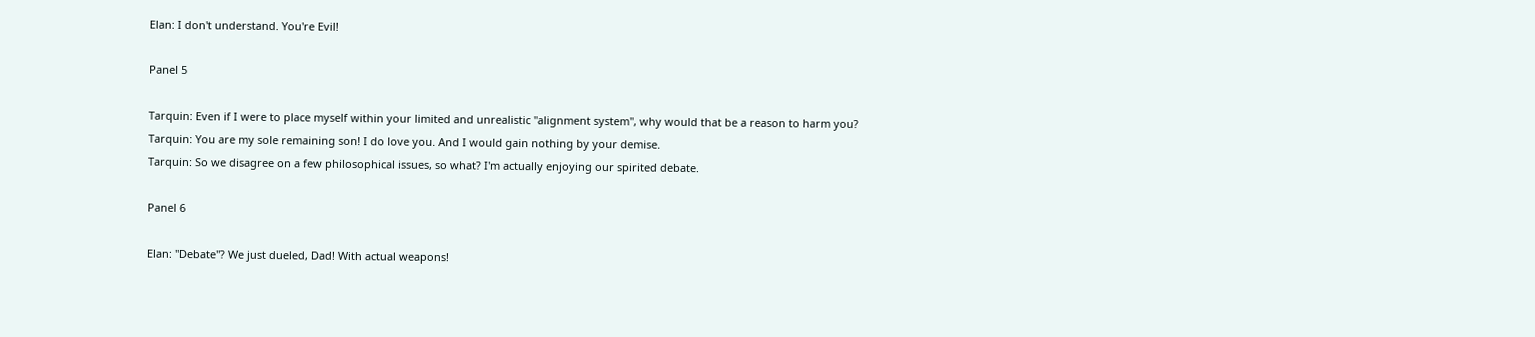Elan: I don't understand. You're Evil!

Panel 5

Tarquin: Even if I were to place myself within your limited and unrealistic "alignment system", why would that be a reason to harm you?
Tarquin: You are my sole remaining son! I do love you. And I would gain nothing by your demise.
Tarquin: So we disagree on a few philosophical issues, so what? I'm actually enjoying our spirited debate.

Panel 6

Elan: "Debate"? We just dueled, Dad! With actual weapons!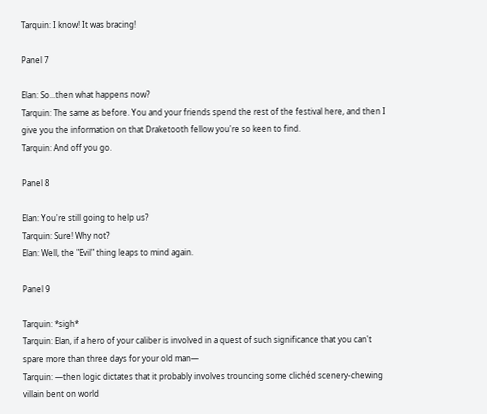Tarquin: I know! It was bracing!

Panel 7

Elan: So...then what happens now?
Tarquin: The same as before. You and your friends spend the rest of the festival here, and then I give you the information on that Draketooth fellow you're so keen to find.
Tarquin: And off you go.

Panel 8

Elan: You're still going to help us?
Tarquin: Sure! Why not?
Elan: Well, the "Evil" thing leaps to mind again.

Panel 9

Tarquin: *sigh*
Tarquin: Elan, if a hero of your caliber is involved in a quest of such significance that you can't spare more than three days for your old man—
Tarquin: —then logic dictates that it probably involves trouncing some clichéd scenery-chewing villain bent on world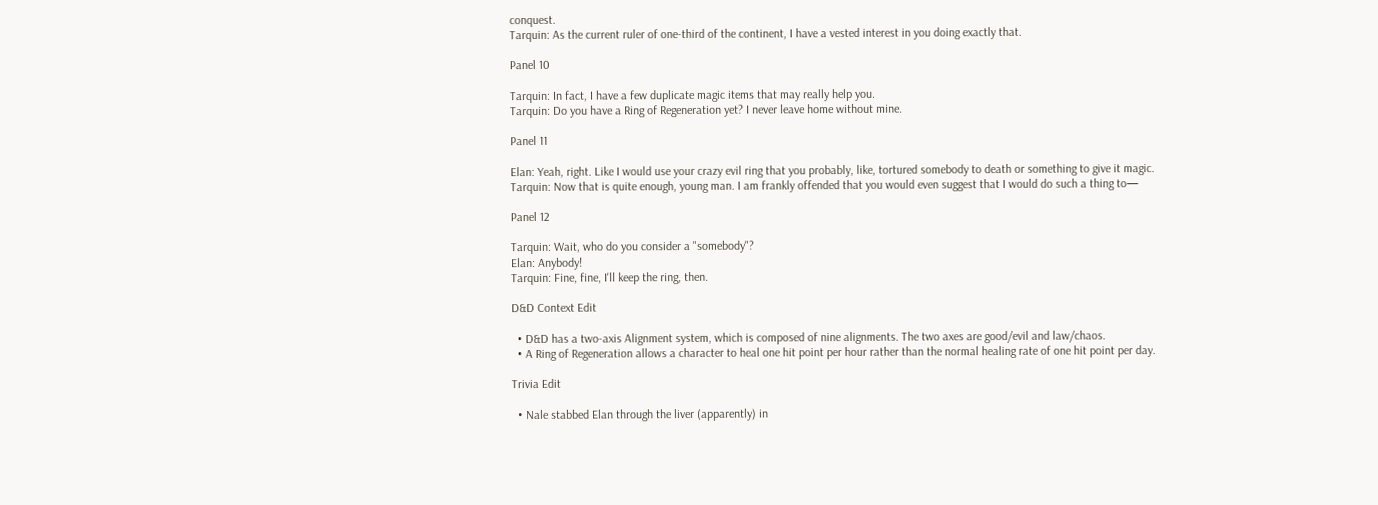conquest.
Tarquin: As the current ruler of one-third of the continent, I have a vested interest in you doing exactly that.

Panel 10

Tarquin: In fact, I have a few duplicate magic items that may really help you.
Tarquin: Do you have a Ring of Regeneration yet? I never leave home without mine.

Panel 11

Elan: Yeah, right. Like I would use your crazy evil ring that you probably, like, tortured somebody to death or something to give it magic.
Tarquin: Now that is quite enough, young man. I am frankly offended that you would even suggest that I would do such a thing to—

Panel 12

Tarquin: Wait, who do you consider a "somebody"?
Elan: Anybody!
Tarquin: Fine, fine, I'll keep the ring, then.

D&D Context Edit

  • D&D has a two-axis Alignment system, which is composed of nine alignments. The two axes are good/evil and law/chaos.
  • A Ring of Regeneration allows a character to heal one hit point per hour rather than the normal healing rate of one hit point per day.

Trivia Edit

  • Nale stabbed Elan through the liver (apparently) in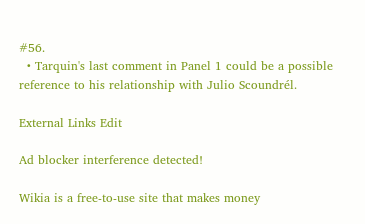#56.
  • Tarquin's last comment in Panel 1 could be a possible reference to his relationship with Julio Scoundrél.

External Links Edit

Ad blocker interference detected!

Wikia is a free-to-use site that makes money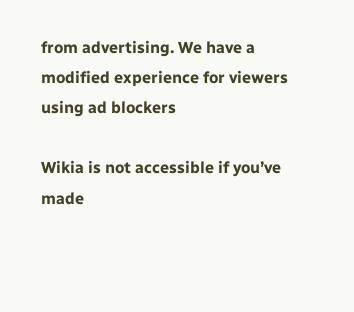from advertising. We have a modified experience for viewers using ad blockers

Wikia is not accessible if you’ve made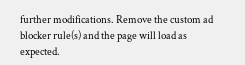further modifications. Remove the custom ad blocker rule(s) and the page will load as expected.